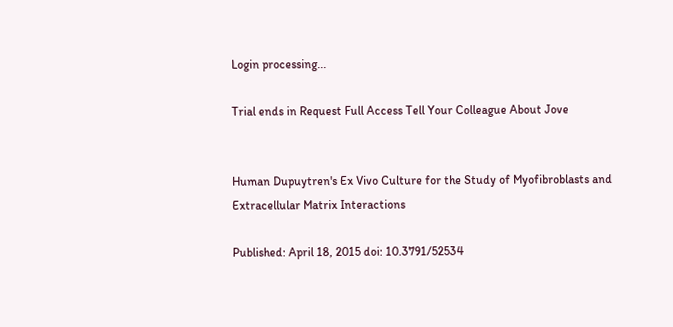Login processing...

Trial ends in Request Full Access Tell Your Colleague About Jove


Human Dupuytren's Ex Vivo Culture for the Study of Myofibroblasts and Extracellular Matrix Interactions

Published: April 18, 2015 doi: 10.3791/52534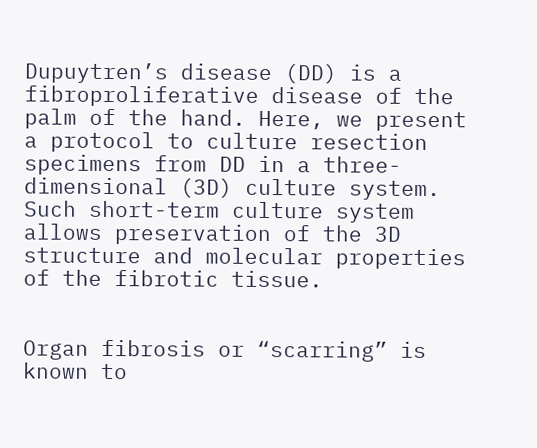Dupuytren’s disease (DD) is a fibroproliferative disease of the palm of the hand. Here, we present a protocol to culture resection specimens from DD in a three-dimensional (3D) culture system. Such short-term culture system allows preservation of the 3D structure and molecular properties of the fibrotic tissue.


Organ fibrosis or “scarring” is known to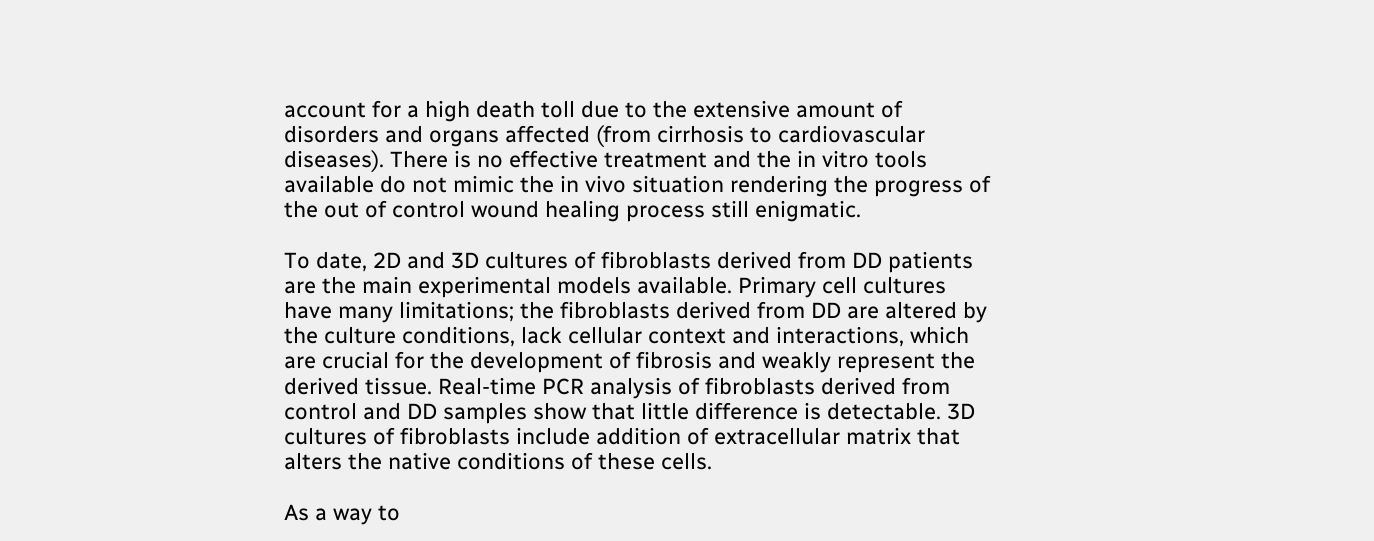account for a high death toll due to the extensive amount of disorders and organs affected (from cirrhosis to cardiovascular diseases). There is no effective treatment and the in vitro tools available do not mimic the in vivo situation rendering the progress of the out of control wound healing process still enigmatic.

To date, 2D and 3D cultures of fibroblasts derived from DD patients are the main experimental models available. Primary cell cultures have many limitations; the fibroblasts derived from DD are altered by the culture conditions, lack cellular context and interactions, which are crucial for the development of fibrosis and weakly represent the derived tissue. Real-time PCR analysis of fibroblasts derived from control and DD samples show that little difference is detectable. 3D cultures of fibroblasts include addition of extracellular matrix that alters the native conditions of these cells.

As a way to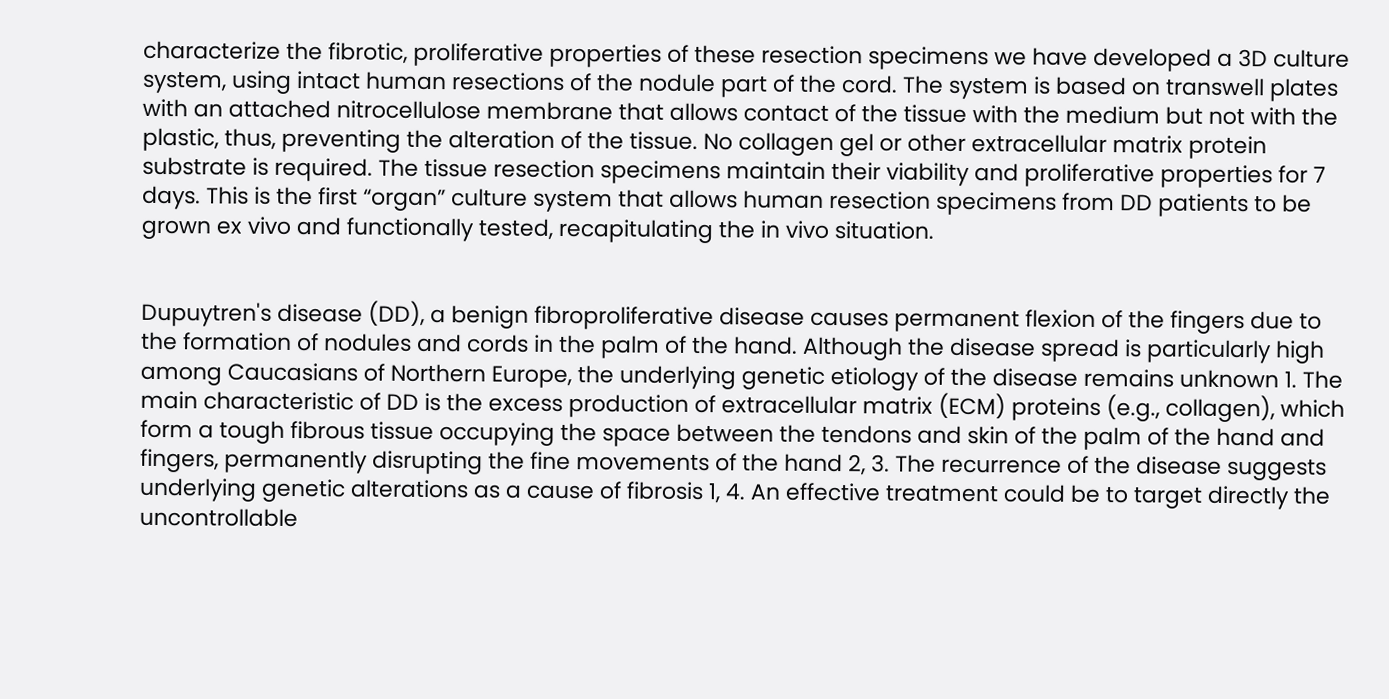characterize the fibrotic, proliferative properties of these resection specimens we have developed a 3D culture system, using intact human resections of the nodule part of the cord. The system is based on transwell plates with an attached nitrocellulose membrane that allows contact of the tissue with the medium but not with the plastic, thus, preventing the alteration of the tissue. No collagen gel or other extracellular matrix protein substrate is required. The tissue resection specimens maintain their viability and proliferative properties for 7 days. This is the first “organ” culture system that allows human resection specimens from DD patients to be grown ex vivo and functionally tested, recapitulating the in vivo situation.


Dupuytren's disease (DD), a benign fibroproliferative disease causes permanent flexion of the fingers due to the formation of nodules and cords in the palm of the hand. Although the disease spread is particularly high among Caucasians of Northern Europe, the underlying genetic etiology of the disease remains unknown 1. The main characteristic of DD is the excess production of extracellular matrix (ECM) proteins (e.g., collagen), which form a tough fibrous tissue occupying the space between the tendons and skin of the palm of the hand and fingers, permanently disrupting the fine movements of the hand 2, 3. The recurrence of the disease suggests underlying genetic alterations as a cause of fibrosis 1, 4. An effective treatment could be to target directly the uncontrollable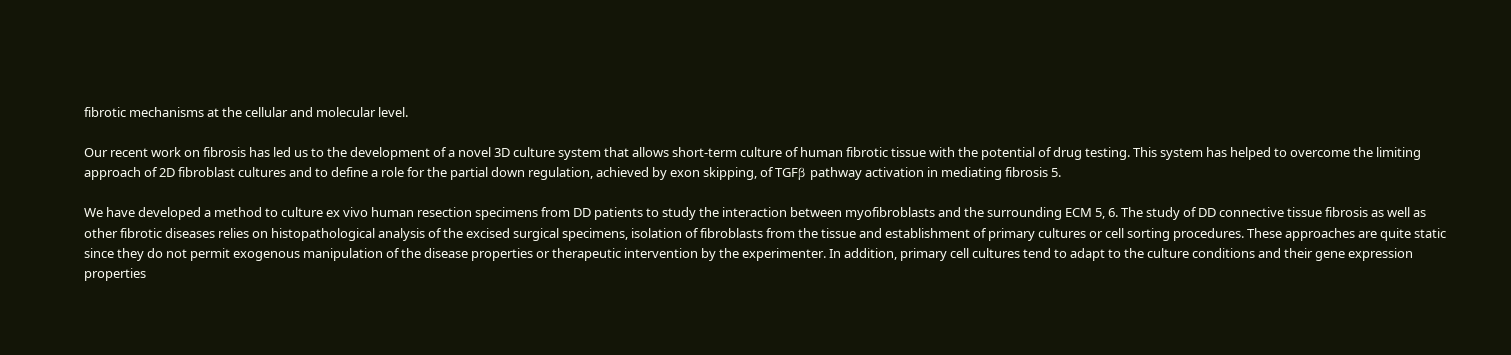fibrotic mechanisms at the cellular and molecular level.

Our recent work on fibrosis has led us to the development of a novel 3D culture system that allows short-term culture of human fibrotic tissue with the potential of drug testing. This system has helped to overcome the limiting approach of 2D fibroblast cultures and to define a role for the partial down regulation, achieved by exon skipping, of TGFβ pathway activation in mediating fibrosis 5.

We have developed a method to culture ex vivo human resection specimens from DD patients to study the interaction between myofibroblasts and the surrounding ECM 5, 6. The study of DD connective tissue fibrosis as well as other fibrotic diseases relies on histopathological analysis of the excised surgical specimens, isolation of fibroblasts from the tissue and establishment of primary cultures or cell sorting procedures. These approaches are quite static since they do not permit exogenous manipulation of the disease properties or therapeutic intervention by the experimenter. In addition, primary cell cultures tend to adapt to the culture conditions and their gene expression properties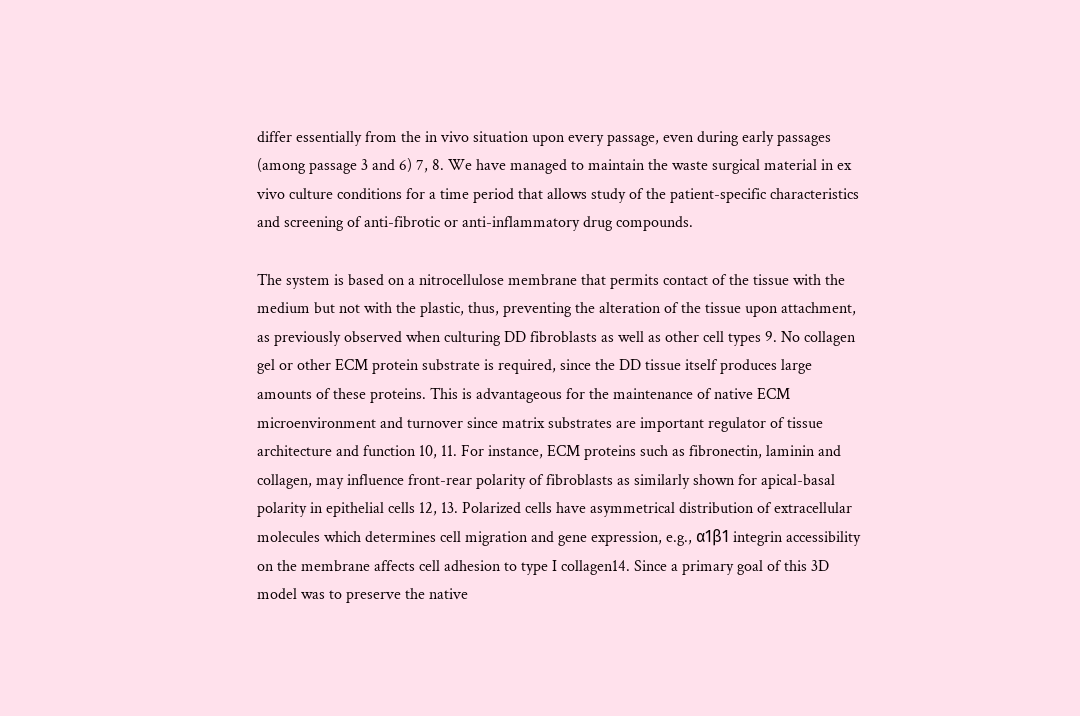differ essentially from the in vivo situation upon every passage, even during early passages (among passage 3 and 6) 7, 8. We have managed to maintain the waste surgical material in ex vivo culture conditions for a time period that allows study of the patient-specific characteristics and screening of anti-fibrotic or anti-inflammatory drug compounds.

The system is based on a nitrocellulose membrane that permits contact of the tissue with the medium but not with the plastic, thus, preventing the alteration of the tissue upon attachment, as previously observed when culturing DD fibroblasts as well as other cell types 9. No collagen gel or other ECM protein substrate is required, since the DD tissue itself produces large amounts of these proteins. This is advantageous for the maintenance of native ECM microenvironment and turnover since matrix substrates are important regulator of tissue architecture and function 10, 11. For instance, ECM proteins such as fibronectin, laminin and collagen, may influence front-rear polarity of fibroblasts as similarly shown for apical-basal polarity in epithelial cells 12, 13. Polarized cells have asymmetrical distribution of extracellular molecules which determines cell migration and gene expression, e.g., α1β1 integrin accessibility on the membrane affects cell adhesion to type I collagen14. Since a primary goal of this 3D model was to preserve the native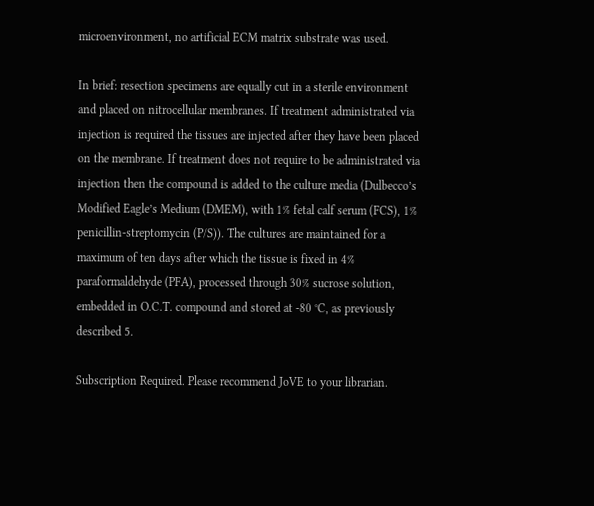microenvironment, no artificial ECM matrix substrate was used.

In brief: resection specimens are equally cut in a sterile environment and placed on nitrocellular membranes. If treatment administrated via injection is required the tissues are injected after they have been placed on the membrane. If treatment does not require to be administrated via injection then the compound is added to the culture media (Dulbecco’s Modified Eagle’s Medium (DMEM), with 1% fetal calf serum (FCS), 1% penicillin-streptomycin (P/S)). The cultures are maintained for a maximum of ten days after which the tissue is fixed in 4% paraformaldehyde (PFA), processed through 30% sucrose solution, embedded in O.C.T. compound and stored at -80 °C, as previously described 5.

Subscription Required. Please recommend JoVE to your librarian.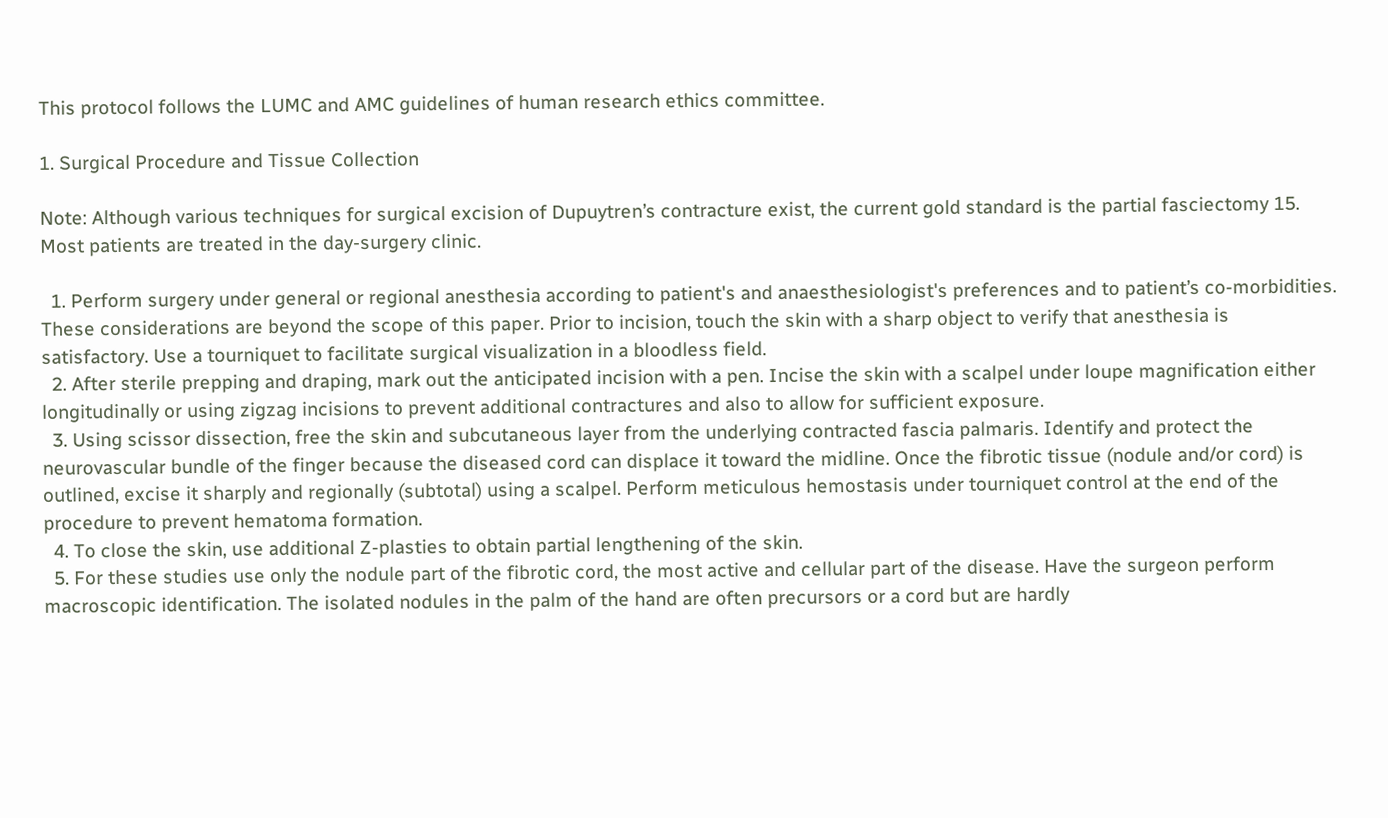This protocol follows the LUMC and AMC guidelines of human research ethics committee.

1. Surgical Procedure and Tissue Collection

Note: Although various techniques for surgical excision of Dupuytren’s contracture exist, the current gold standard is the partial fasciectomy 15. Most patients are treated in the day-surgery clinic.

  1. Perform surgery under general or regional anesthesia according to patient's and anaesthesiologist's preferences and to patient’s co-morbidities. These considerations are beyond the scope of this paper. Prior to incision, touch the skin with a sharp object to verify that anesthesia is satisfactory. Use a tourniquet to facilitate surgical visualization in a bloodless field.
  2. After sterile prepping and draping, mark out the anticipated incision with a pen. Incise the skin with a scalpel under loupe magnification either longitudinally or using zigzag incisions to prevent additional contractures and also to allow for sufficient exposure.
  3. Using scissor dissection, free the skin and subcutaneous layer from the underlying contracted fascia palmaris. Identify and protect the neurovascular bundle of the finger because the diseased cord can displace it toward the midline. Once the fibrotic tissue (nodule and/or cord) is outlined, excise it sharply and regionally (subtotal) using a scalpel. Perform meticulous hemostasis under tourniquet control at the end of the procedure to prevent hematoma formation.
  4. To close the skin, use additional Z-plasties to obtain partial lengthening of the skin.
  5. For these studies use only the nodule part of the fibrotic cord, the most active and cellular part of the disease. Have the surgeon perform macroscopic identification. The isolated nodules in the palm of the hand are often precursors or a cord but are hardly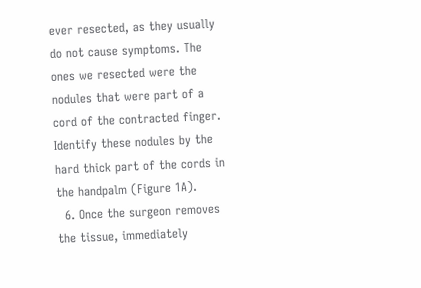ever resected, as they usually do not cause symptoms. The ones we resected were the nodules that were part of a cord of the contracted finger. Identify these nodules by the hard thick part of the cords in the handpalm (Figure 1A).
  6. Once the surgeon removes the tissue, immediately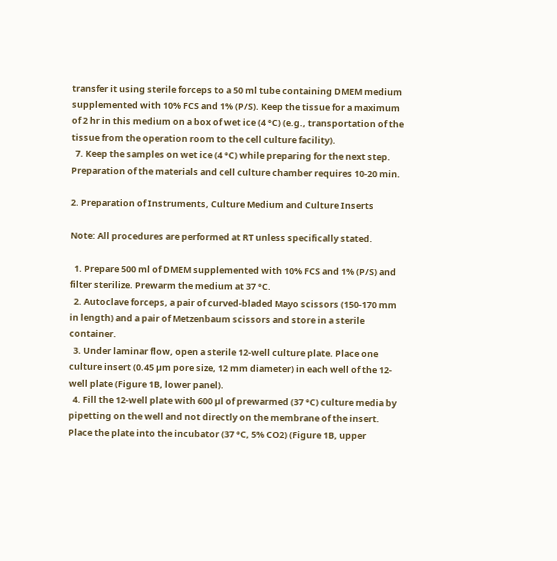transfer it using sterile forceps to a 50 ml tube containing DMEM medium supplemented with 10% FCS and 1% (P/S). Keep the tissue for a maximum of 2 hr in this medium on a box of wet ice (4 °C) (e.g., transportation of the tissue from the operation room to the cell culture facility).
  7. Keep the samples on wet ice (4 °C) while preparing for the next step. Preparation of the materials and cell culture chamber requires 10-20 min.

2. Preparation of Instruments, Culture Medium and Culture Inserts

Note: All procedures are performed at RT unless specifically stated.

  1. Prepare 500 ml of DMEM supplemented with 10% FCS and 1% (P/S) and filter sterilize. Prewarm the medium at 37 °C.
  2. Autoclave forceps, a pair of curved-bladed Mayo scissors (150-170 mm in length) and a pair of Metzenbaum scissors and store in a sterile container.
  3. Under laminar flow, open a sterile 12-well culture plate. Place one culture insert (0.45 µm pore size, 12 mm diameter) in each well of the 12-well plate (Figure 1B, lower panel).
  4. Fill the 12-well plate with 600 µl of prewarmed (37 °C) culture media by pipetting on the well and not directly on the membrane of the insert. Place the plate into the incubator (37 °C, 5% CO2) (Figure 1B, upper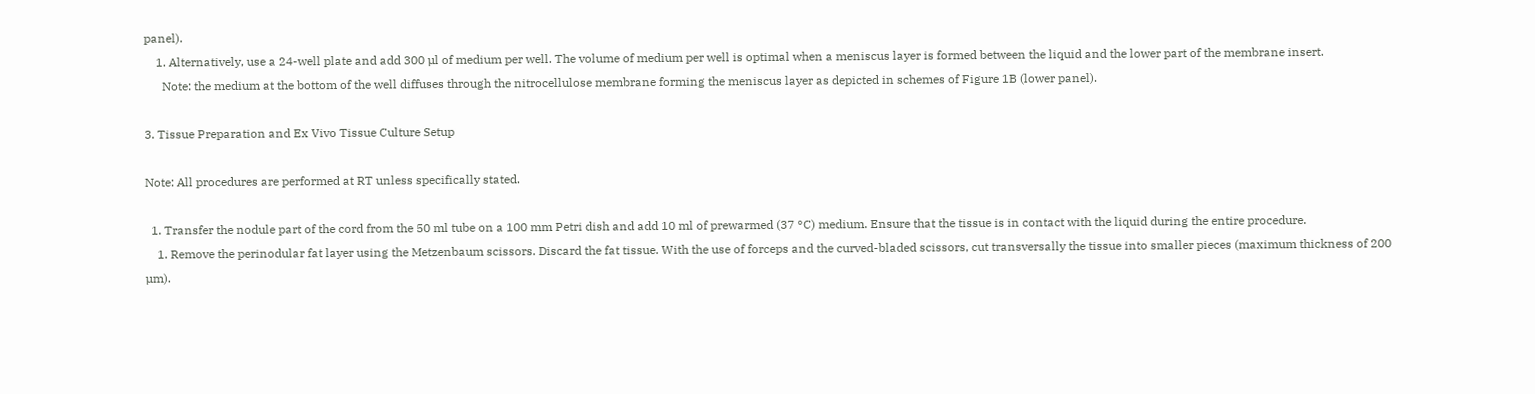panel).
    1. Alternatively, use a 24-well plate and add 300 µl of medium per well. The volume of medium per well is optimal when a meniscus layer is formed between the liquid and the lower part of the membrane insert.
      Note: the medium at the bottom of the well diffuses through the nitrocellulose membrane forming the meniscus layer as depicted in schemes of Figure 1B (lower panel).

3. Tissue Preparation and Ex Vivo Tissue Culture Setup

Note: All procedures are performed at RT unless specifically stated.

  1. Transfer the nodule part of the cord from the 50 ml tube on a 100 mm Petri dish and add 10 ml of prewarmed (37 °C) medium. Ensure that the tissue is in contact with the liquid during the entire procedure.
    1. Remove the perinodular fat layer using the Metzenbaum scissors. Discard the fat tissue. With the use of forceps and the curved-bladed scissors, cut transversally the tissue into smaller pieces (maximum thickness of 200 µm).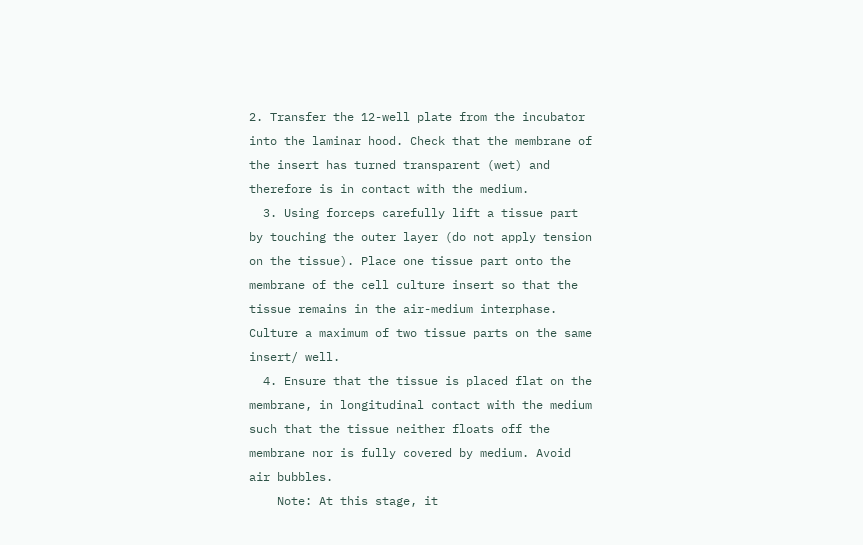2. Transfer the 12-well plate from the incubator into the laminar hood. Check that the membrane of the insert has turned transparent (wet) and therefore is in contact with the medium.
  3. Using forceps carefully lift a tissue part by touching the outer layer (do not apply tension on the tissue). Place one tissue part onto the membrane of the cell culture insert so that the tissue remains in the air-medium interphase. Culture a maximum of two tissue parts on the same insert/ well.
  4. Ensure that the tissue is placed flat on the membrane, in longitudinal contact with the medium such that the tissue neither floats off the membrane nor is fully covered by medium. Avoid air bubbles.
    Note: At this stage, it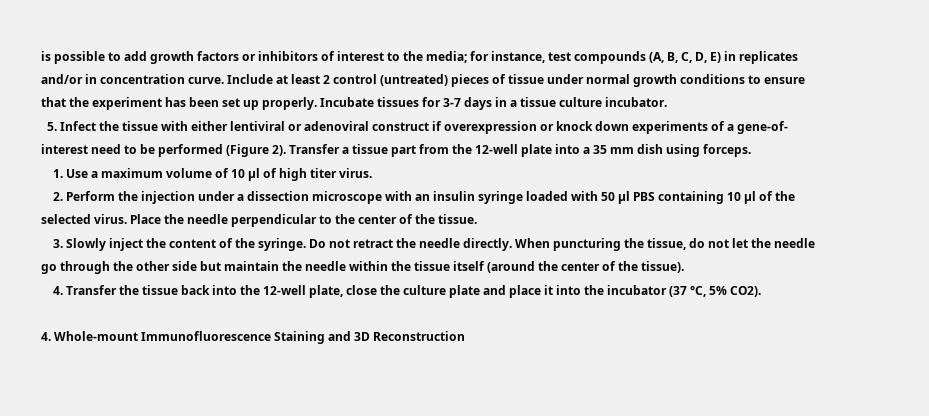is possible to add growth factors or inhibitors of interest to the media; for instance, test compounds (A, B, C, D, E) in replicates and/or in concentration curve. Include at least 2 control (untreated) pieces of tissue under normal growth conditions to ensure that the experiment has been set up properly. Incubate tissues for 3-7 days in a tissue culture incubator.
  5. Infect the tissue with either lentiviral or adenoviral construct if overexpression or knock down experiments of a gene-of-interest need to be performed (Figure 2). Transfer a tissue part from the 12-well plate into a 35 mm dish using forceps.
    1. Use a maximum volume of 10 µl of high titer virus.
    2. Perform the injection under a dissection microscope with an insulin syringe loaded with 50 µl PBS containing 10 µl of the selected virus. Place the needle perpendicular to the center of the tissue.
    3. Slowly inject the content of the syringe. Do not retract the needle directly. When puncturing the tissue, do not let the needle go through the other side but maintain the needle within the tissue itself (around the center of the tissue).
    4. Transfer the tissue back into the 12-well plate, close the culture plate and place it into the incubator (37 °C, 5% CO2).

4. Whole-mount Immunofluorescence Staining and 3D Reconstruction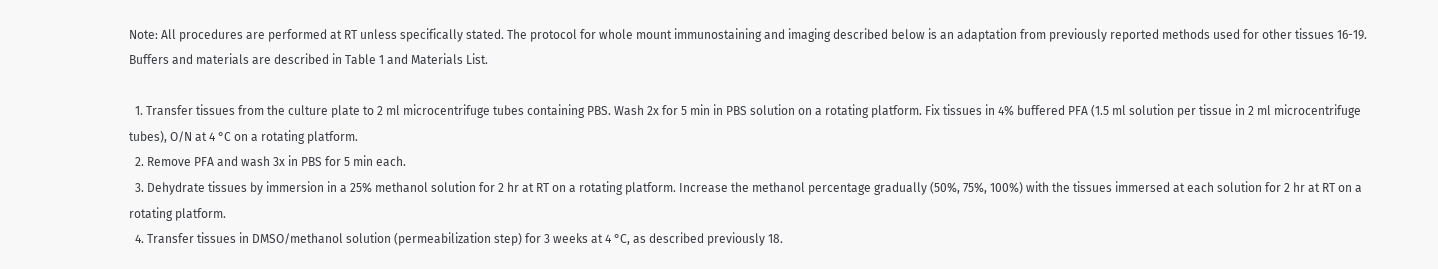Note: All procedures are performed at RT unless specifically stated. The protocol for whole mount immunostaining and imaging described below is an adaptation from previously reported methods used for other tissues 16-19. Buffers and materials are described in Table 1 and Materials List.

  1. Transfer tissues from the culture plate to 2 ml microcentrifuge tubes containing PBS. Wash 2x for 5 min in PBS solution on a rotating platform. Fix tissues in 4% buffered PFA (1.5 ml solution per tissue in 2 ml microcentrifuge tubes), O/N at 4 °C on a rotating platform.
  2. Remove PFA and wash 3x in PBS for 5 min each.
  3. Dehydrate tissues by immersion in a 25% methanol solution for 2 hr at RT on a rotating platform. Increase the methanol percentage gradually (50%, 75%, 100%) with the tissues immersed at each solution for 2 hr at RT on a rotating platform.
  4. Transfer tissues in DMSO/methanol solution (permeabilization step) for 3 weeks at 4 °C, as described previously 18.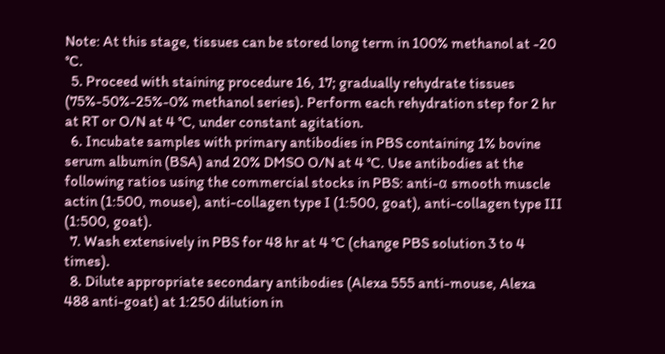Note: At this stage, tissues can be stored long term in 100% methanol at -20 °C.
  5. Proceed with staining procedure 16, 17; gradually rehydrate tissues (75%-50%-25%-0% methanol series). Perform each rehydration step for 2 hr at RT or O/N at 4 °C, under constant agitation.
  6. Incubate samples with primary antibodies in PBS containing 1% bovine serum albumin (BSA) and 20% DMSO O/N at 4 °C. Use antibodies at the following ratios using the commercial stocks in PBS: anti-α smooth muscle actin (1:500, mouse), anti-collagen type I (1:500, goat), anti-collagen type III (1:500, goat).
  7. Wash extensively in PBS for 48 hr at 4 °C (change PBS solution 3 to 4 times).
  8. Dilute appropriate secondary antibodies (Alexa 555 anti-mouse, Alexa 488 anti-goat) at 1:250 dilution in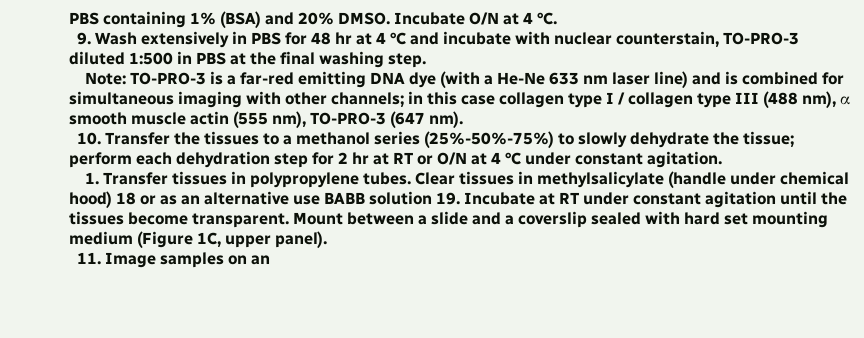PBS containing 1% (BSA) and 20% DMSO. Incubate O/N at 4 °C.
  9. Wash extensively in PBS for 48 hr at 4 °C and incubate with nuclear counterstain, TO-PRO-3 diluted 1:500 in PBS at the final washing step.
    Note: TO-PRO-3 is a far-red emitting DNA dye (with a He-Ne 633 nm laser line) and is combined for simultaneous imaging with other channels; in this case collagen type I / collagen type III (488 nm), α smooth muscle actin (555 nm), TO-PRO-3 (647 nm).
  10. Transfer the tissues to a methanol series (25%-50%-75%) to slowly dehydrate the tissue; perform each dehydration step for 2 hr at RT or O/N at 4 °C under constant agitation.
    1. Transfer tissues in polypropylene tubes. Clear tissues in methylsalicylate (handle under chemical hood) 18 or as an alternative use BABB solution 19. Incubate at RT under constant agitation until the tissues become transparent. Mount between a slide and a coverslip sealed with hard set mounting medium (Figure 1C, upper panel).
  11. Image samples on an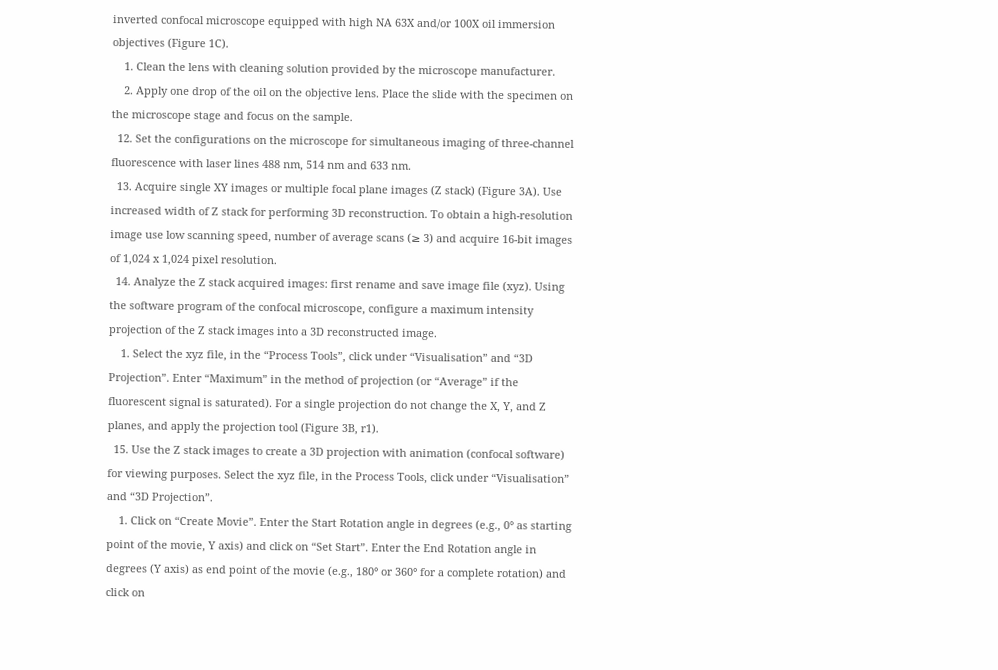inverted confocal microscope equipped with high NA 63X and/or 100X oil immersion objectives (Figure 1C).
    1. Clean the lens with cleaning solution provided by the microscope manufacturer.
    2. Apply one drop of the oil on the objective lens. Place the slide with the specimen on the microscope stage and focus on the sample.
  12. Set the configurations on the microscope for simultaneous imaging of three-channel fluorescence with laser lines 488 nm, 514 nm and 633 nm.
  13. Acquire single XY images or multiple focal plane images (Z stack) (Figure 3A). Use increased width of Z stack for performing 3D reconstruction. To obtain a high-resolution image use low scanning speed, number of average scans (≥ 3) and acquire 16-bit images of 1,024 x 1,024 pixel resolution.
  14. Analyze the Z stack acquired images: first rename and save image file (xyz). Using the software program of the confocal microscope, configure a maximum intensity projection of the Z stack images into a 3D reconstructed image.
    1. Select the xyz file, in the “Process Tools”, click under “Visualisation” and “3D Projection”. Enter “Maximum” in the method of projection (or “Average” if the fluorescent signal is saturated). For a single projection do not change the X, Y, and Z planes, and apply the projection tool (Figure 3B, r1).
  15. Use the Z stack images to create a 3D projection with animation (confocal software) for viewing purposes. Select the xyz file, in the Process Tools, click under “Visualisation” and “3D Projection”.
    1. Click on “Create Movie”. Enter the Start Rotation angle in degrees (e.g., 0° as starting point of the movie, Y axis) and click on “Set Start”. Enter the End Rotation angle in degrees (Y axis) as end point of the movie (e.g., 180° or 360° for a complete rotation) and click on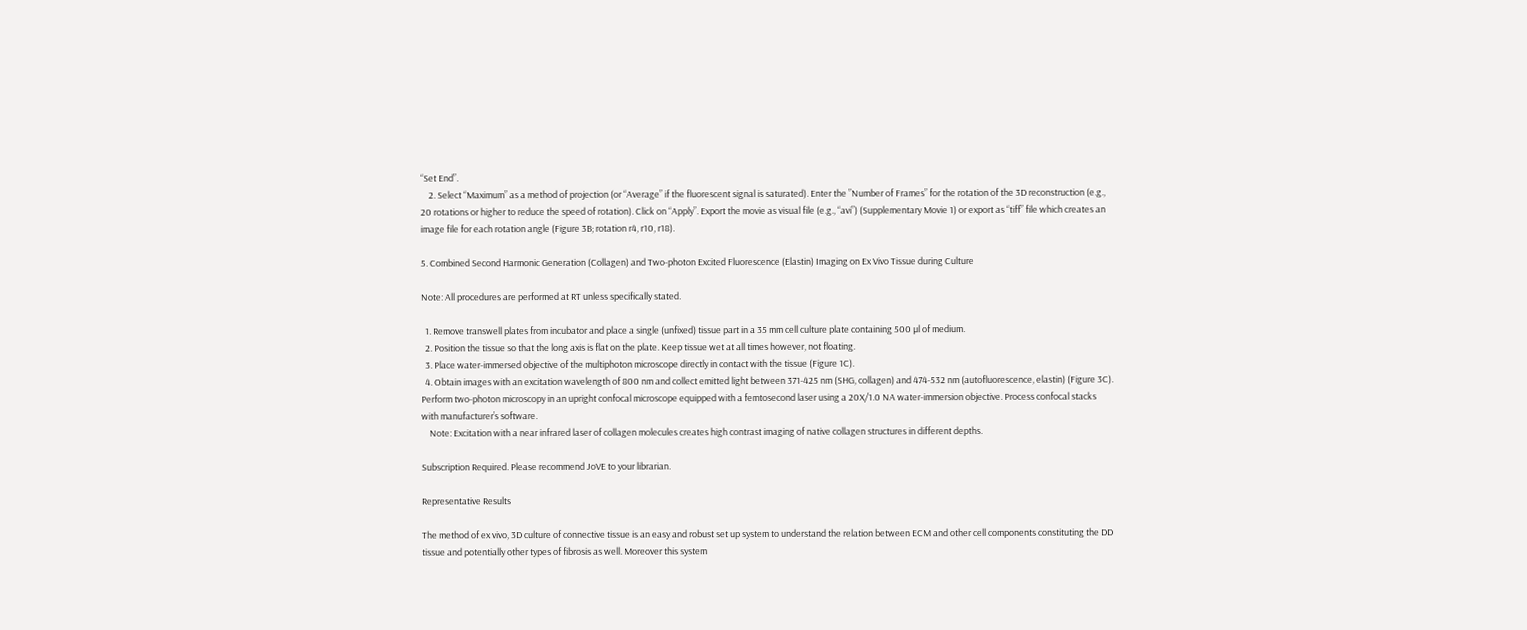“Set End”.
    2. Select “Maximum” as a method of projection (or “Average” if the fluorescent signal is saturated). Enter the ”Number of Frames” for the rotation of the 3D reconstruction (e.g., 20 rotations or higher to reduce the speed of rotation). Click on “Apply”. Export the movie as visual file (e.g., “avi”) (Supplementary Movie 1) or export as “tiff” file which creates an image file for each rotation angle (Figure 3B; rotation r4, r10, r18).

5. Combined Second Harmonic Generation (Collagen) and Two-photon Excited Fluorescence (Elastin) Imaging on Ex Vivo Tissue during Culture

Note: All procedures are performed at RT unless specifically stated.

  1. Remove transwell plates from incubator and place a single (unfixed) tissue part in a 35 mm cell culture plate containing 500 µl of medium.
  2. Position the tissue so that the long axis is flat on the plate. Keep tissue wet at all times however, not floating.
  3. Place water-immersed objective of the multiphoton microscope directly in contact with the tissue (Figure 1C).
  4. Obtain images with an excitation wavelength of 800 nm and collect emitted light between 371-425 nm (SHG, collagen) and 474-532 nm (autofluorescence, elastin) (Figure 3C). Perform two-photon microscopy in an upright confocal microscope equipped with a femtosecond laser using a 20X/1.0 NA water-immersion objective. Process confocal stacks with manufacturer’s software.
    Note: Excitation with a near infrared laser of collagen molecules creates high contrast imaging of native collagen structures in different depths.

Subscription Required. Please recommend JoVE to your librarian.

Representative Results

The method of ex vivo, 3D culture of connective tissue is an easy and robust set up system to understand the relation between ECM and other cell components constituting the DD tissue and potentially other types of fibrosis as well. Moreover this system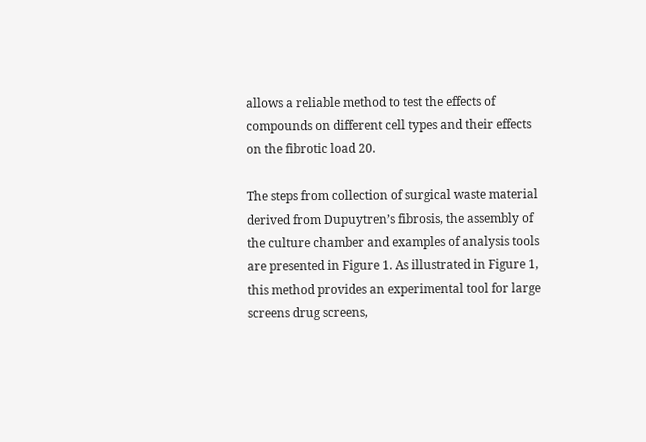allows a reliable method to test the effects of compounds on different cell types and their effects on the fibrotic load 20.

The steps from collection of surgical waste material derived from Dupuytren’s fibrosis, the assembly of the culture chamber and examples of analysis tools are presented in Figure 1. As illustrated in Figure 1, this method provides an experimental tool for large screens drug screens,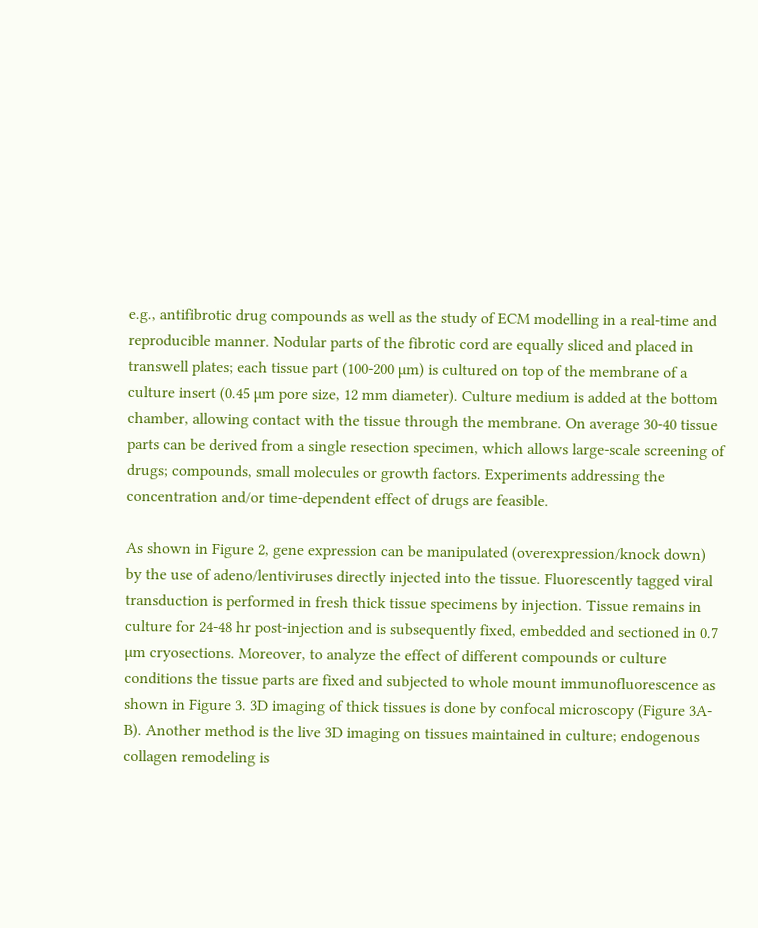e.g., antifibrotic drug compounds as well as the study of ECM modelling in a real-time and reproducible manner. Nodular parts of the fibrotic cord are equally sliced and placed in transwell plates; each tissue part (100-200 µm) is cultured on top of the membrane of a culture insert (0.45 µm pore size, 12 mm diameter). Culture medium is added at the bottom chamber, allowing contact with the tissue through the membrane. On average 30-40 tissue parts can be derived from a single resection specimen, which allows large-scale screening of drugs; compounds, small molecules or growth factors. Experiments addressing the concentration and/or time-dependent effect of drugs are feasible.

As shown in Figure 2, gene expression can be manipulated (overexpression/knock down) by the use of adeno/lentiviruses directly injected into the tissue. Fluorescently tagged viral transduction is performed in fresh thick tissue specimens by injection. Tissue remains in culture for 24-48 hr post-injection and is subsequently fixed, embedded and sectioned in 0.7 µm cryosections. Moreover, to analyze the effect of different compounds or culture conditions the tissue parts are fixed and subjected to whole mount immunofluorescence as shown in Figure 3. 3D imaging of thick tissues is done by confocal microscopy (Figure 3A-B). Another method is the live 3D imaging on tissues maintained in culture; endogenous collagen remodeling is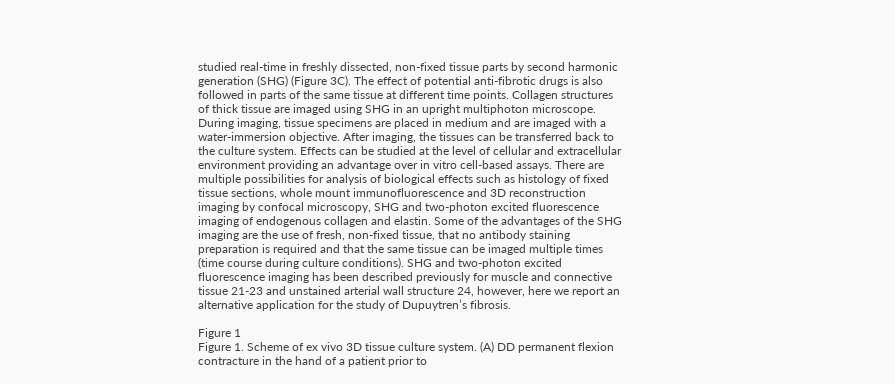studied real-time in freshly dissected, non-fixed tissue parts by second harmonic generation (SHG) (Figure 3C). The effect of potential anti-fibrotic drugs is also followed in parts of the same tissue at different time points. Collagen structures of thick tissue are imaged using SHG in an upright multiphoton microscope. During imaging, tissue specimens are placed in medium and are imaged with a water-immersion objective. After imaging, the tissues can be transferred back to the culture system. Effects can be studied at the level of cellular and extracellular environment providing an advantage over in vitro cell-based assays. There are multiple possibilities for analysis of biological effects such as histology of fixed tissue sections, whole mount immunofluorescence and 3D reconstruction imaging by confocal microscopy, SHG and two-photon excited fluorescence imaging of endogenous collagen and elastin. Some of the advantages of the SHG imaging are the use of fresh, non-fixed tissue, that no antibody staining preparation is required and that the same tissue can be imaged multiple times (time course during culture conditions). SHG and two-photon excited fluorescence imaging has been described previously for muscle and connective tissue 21-23 and unstained arterial wall structure 24, however, here we report an alternative application for the study of Dupuytren’s fibrosis.

Figure 1
Figure 1. Scheme of ex vivo 3D tissue culture system. (A) DD permanent flexion contracture in the hand of a patient prior to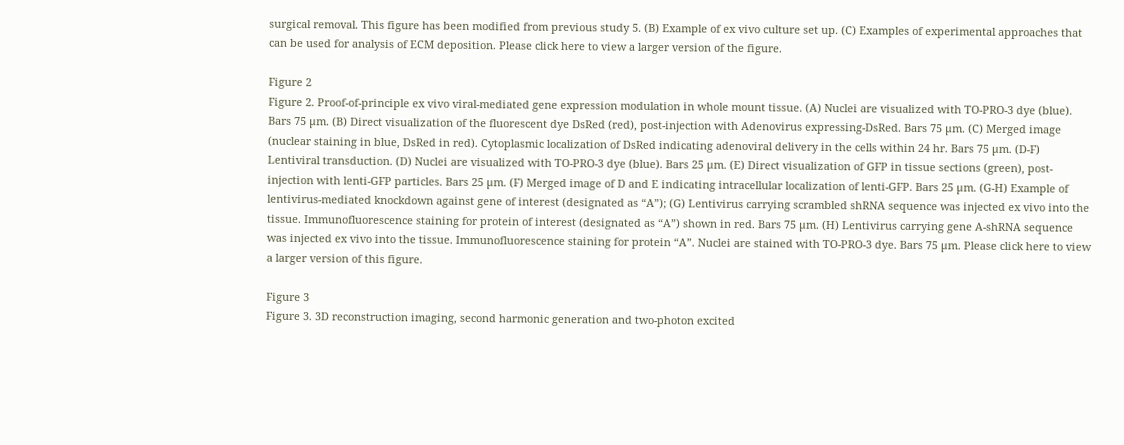surgical removal. This figure has been modified from previous study 5. (B) Example of ex vivo culture set up. (C) Examples of experimental approaches that can be used for analysis of ECM deposition. Please click here to view a larger version of the figure.

Figure 2
Figure 2. Proof-of-principle ex vivo viral-mediated gene expression modulation in whole mount tissue. (A) Nuclei are visualized with TO-PRO-3 dye (blue). Bars 75 µm. (B) Direct visualization of the fluorescent dye DsRed (red), post-injection with Adenovirus expressing-DsRed. Bars 75 µm. (C) Merged image (nuclear staining in blue, DsRed in red). Cytoplasmic localization of DsRed indicating adenoviral delivery in the cells within 24 hr. Bars 75 µm. (D-F) Lentiviral transduction. (D) Nuclei are visualized with TO-PRO-3 dye (blue). Bars 25 µm. (E) Direct visualization of GFP in tissue sections (green), post-injection with lenti-GFP particles. Bars 25 µm. (F) Merged image of D and E indicating intracellular localization of lenti-GFP. Bars 25 µm. (G-H) Example of lentivirus-mediated knockdown against gene of interest (designated as “A”); (G) Lentivirus carrying scrambled shRNA sequence was injected ex vivo into the tissue. Immunofluorescence staining for protein of interest (designated as “A”) shown in red. Bars 75 µm. (H) Lentivirus carrying gene A-shRNA sequence was injected ex vivo into the tissue. Immunofluorescence staining for protein “A”. Nuclei are stained with TO-PRO-3 dye. Bars 75 µm. Please click here to view a larger version of this figure.

Figure 3
Figure 3. 3D reconstruction imaging, second harmonic generation and two-photon excited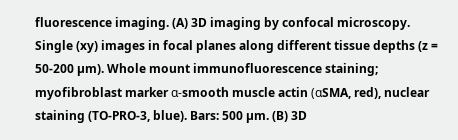fluorescence imaging. (A) 3D imaging by confocal microscopy. Single (xy) images in focal planes along different tissue depths (z = 50-200 µm). Whole mount immunofluorescence staining; myofibroblast marker α-smooth muscle actin (αSMA, red), nuclear staining (TO-PRO-3, blue). Bars: 500 µm. (B) 3D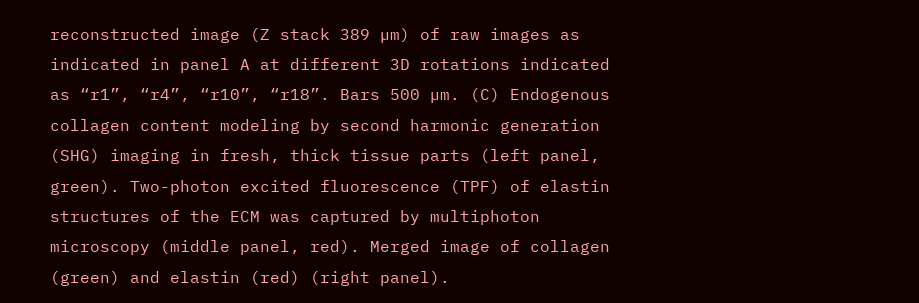reconstructed image (Z stack 389 µm) of raw images as indicated in panel A at different 3D rotations indicated as “r1”, “r4”, “r10”, “r18”. Bars 500 µm. (C) Endogenous collagen content modeling by second harmonic generation (SHG) imaging in fresh, thick tissue parts (left panel, green). Two-photon excited fluorescence (TPF) of elastin structures of the ECM was captured by multiphoton microscopy (middle panel, red). Merged image of collagen (green) and elastin (red) (right panel).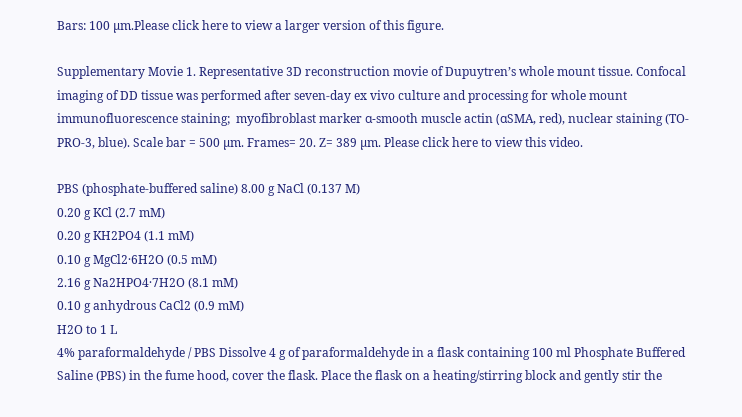Bars: 100 µm.Please click here to view a larger version of this figure.

Supplementary Movie 1. Representative 3D reconstruction movie of Dupuytren’s whole mount tissue. Confocal imaging of DD tissue was performed after seven-day ex vivo culture and processing for whole mount immunofluorescence staining;  myofibroblast marker α-smooth muscle actin (αSMA, red), nuclear staining (TO-PRO-3, blue). Scale bar = 500 µm. Frames= 20. Z= 389 µm. Please click here to view this video.

PBS (phosphate-buffered saline) 8.00 g NaCl (0.137 M)
0.20 g KCl (2.7 mM)
0.20 g KH2PO4 (1.1 mM)
0.10 g MgCl2·6H2O (0.5 mM)
2.16 g Na2HPO4·7H2O (8.1 mM)
0.10 g anhydrous CaCl2 (0.9 mM)
H2O to 1 L
4% paraformaldehyde / PBS Dissolve 4 g of paraformaldehyde in a flask containing 100 ml Phosphate Buffered Saline (PBS) in the fume hood, cover the flask. Place the flask on a heating/stirring block and gently stir the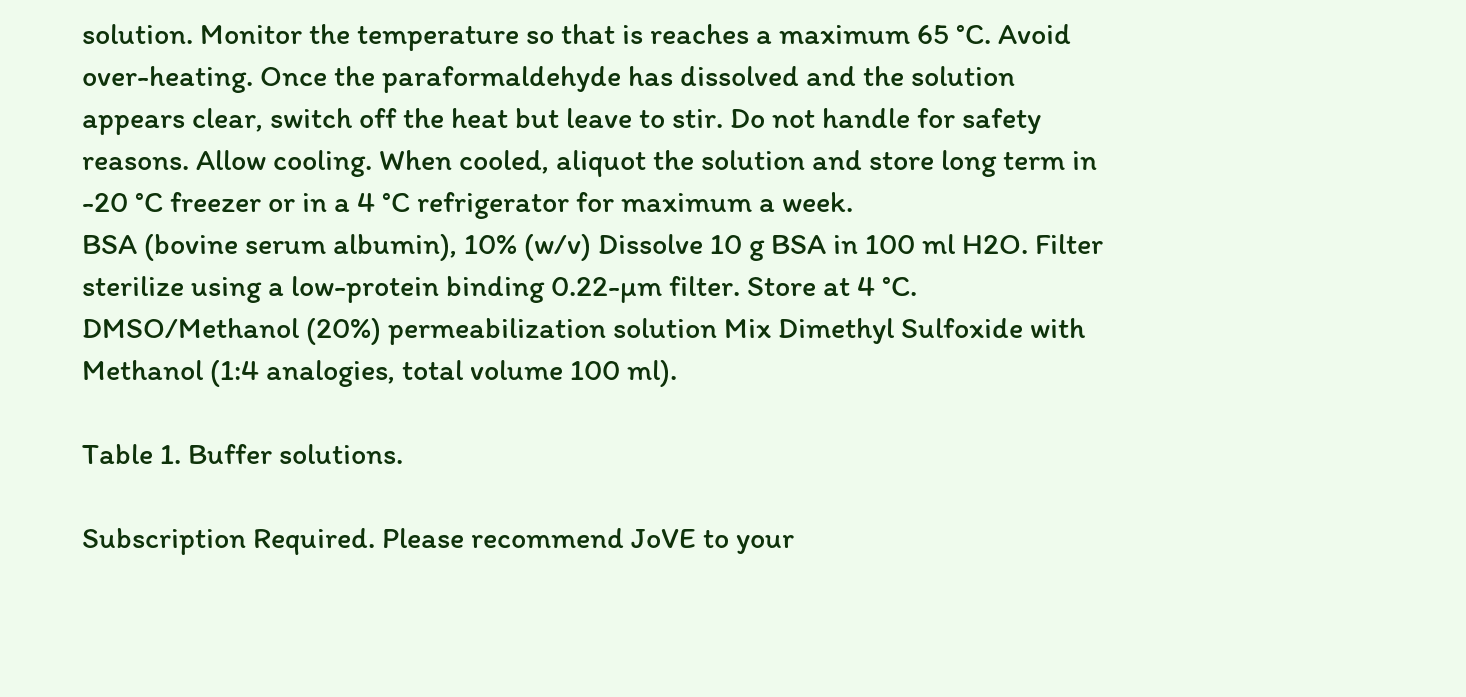solution. Monitor the temperature so that is reaches a maximum 65 °C. Avoid over-heating. Once the paraformaldehyde has dissolved and the solution appears clear, switch off the heat but leave to stir. Do not handle for safety reasons. Allow cooling. When cooled, aliquot the solution and store long term in -20 °C freezer or in a 4 °C refrigerator for maximum a week.
BSA (bovine serum albumin), 10% (w/v) Dissolve 10 g BSA in 100 ml H2O. Filter sterilize using a low-protein binding 0.22-µm filter. Store at 4 °C.
DMSO/Methanol (20%) permeabilization solution Mix Dimethyl Sulfoxide with Methanol (1:4 analogies, total volume 100 ml).

Table 1. Buffer solutions.

Subscription Required. Please recommend JoVE to your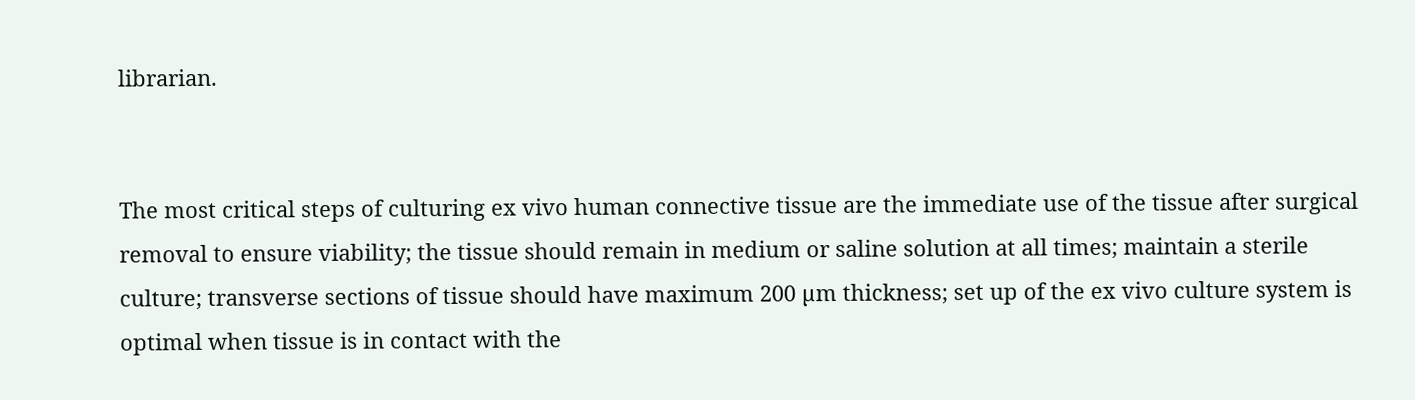librarian.


The most critical steps of culturing ex vivo human connective tissue are the immediate use of the tissue after surgical removal to ensure viability; the tissue should remain in medium or saline solution at all times; maintain a sterile culture; transverse sections of tissue should have maximum 200 µm thickness; set up of the ex vivo culture system is optimal when tissue is in contact with the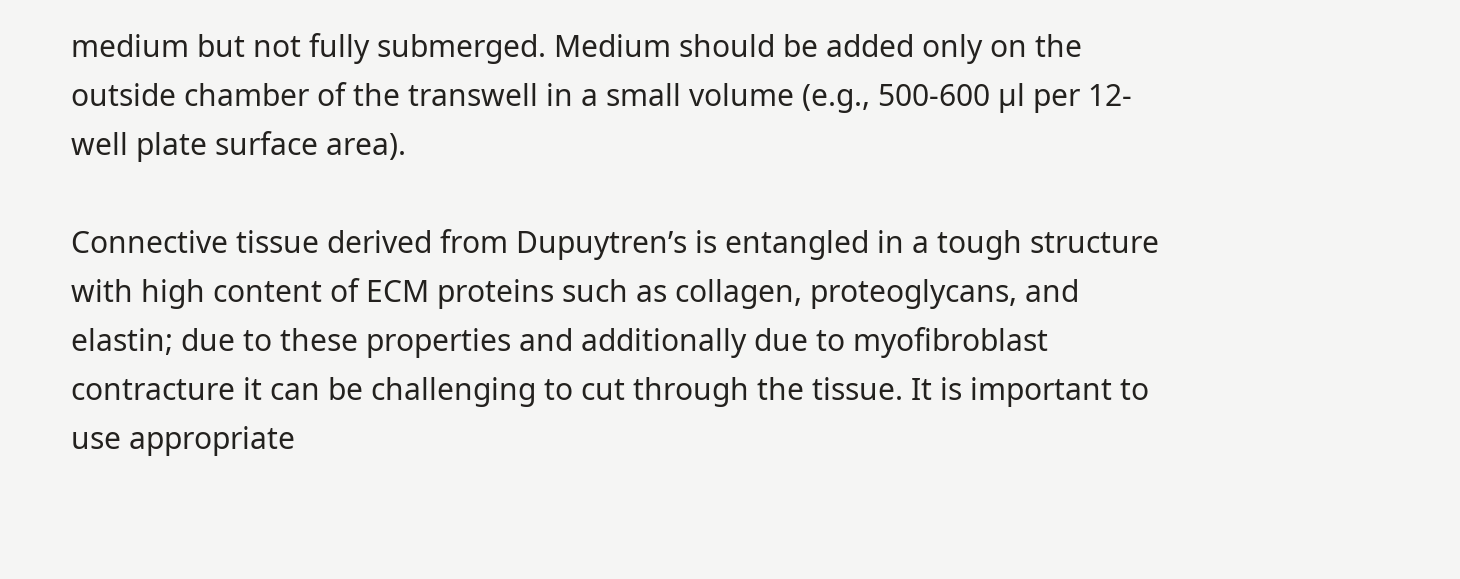medium but not fully submerged. Medium should be added only on the outside chamber of the transwell in a small volume (e.g., 500-600 µl per 12-well plate surface area).

Connective tissue derived from Dupuytren’s is entangled in a tough structure with high content of ECM proteins such as collagen, proteoglycans, and elastin; due to these properties and additionally due to myofibroblast contracture it can be challenging to cut through the tissue. It is important to use appropriate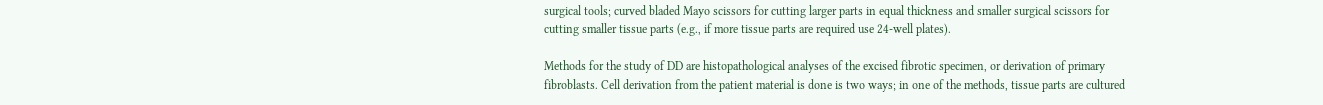surgical tools; curved bladed Mayo scissors for cutting larger parts in equal thickness and smaller surgical scissors for cutting smaller tissue parts (e.g., if more tissue parts are required use 24-well plates).

Methods for the study of DD are histopathological analyses of the excised fibrotic specimen, or derivation of primary fibroblasts. Cell derivation from the patient material is done is two ways; in one of the methods, tissue parts are cultured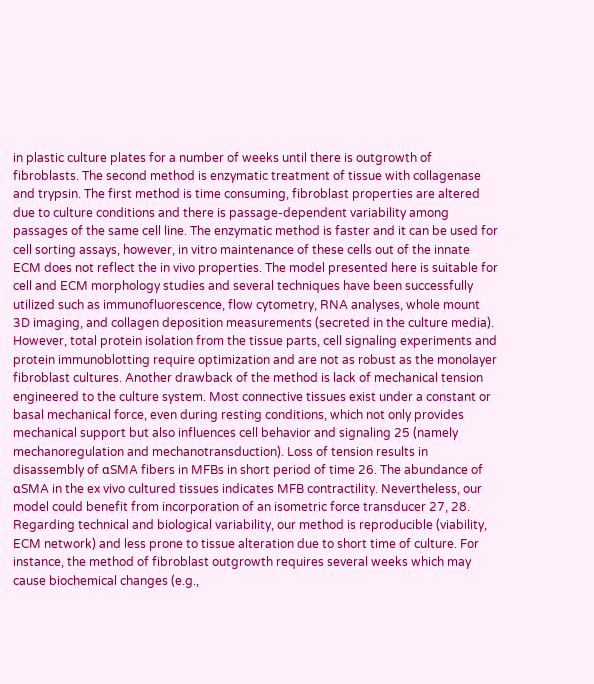in plastic culture plates for a number of weeks until there is outgrowth of fibroblasts. The second method is enzymatic treatment of tissue with collagenase and trypsin. The first method is time consuming, fibroblast properties are altered due to culture conditions and there is passage-dependent variability among passages of the same cell line. The enzymatic method is faster and it can be used for cell sorting assays, however, in vitro maintenance of these cells out of the innate ECM does not reflect the in vivo properties. The model presented here is suitable for cell and ECM morphology studies and several techniques have been successfully utilized such as immunofluorescence, flow cytometry, RNA analyses, whole mount 3D imaging, and collagen deposition measurements (secreted in the culture media). However, total protein isolation from the tissue parts, cell signaling experiments and protein immunoblotting require optimization and are not as robust as the monolayer fibroblast cultures. Another drawback of the method is lack of mechanical tension engineered to the culture system. Most connective tissues exist under a constant or basal mechanical force, even during resting conditions, which not only provides mechanical support but also influences cell behavior and signaling 25 (namely mechanoregulation and mechanotransduction). Loss of tension results in disassembly of αSMA fibers in MFBs in short period of time 26. The abundance of αSMA in the ex vivo cultured tissues indicates MFB contractility. Nevertheless, our model could benefit from incorporation of an isometric force transducer 27, 28. Regarding technical and biological variability, our method is reproducible (viability, ECM network) and less prone to tissue alteration due to short time of culture. For instance, the method of fibroblast outgrowth requires several weeks which may cause biochemical changes (e.g.,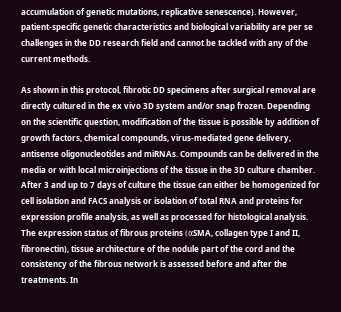accumulation of genetic mutations, replicative senescence). However, patient-specific genetic characteristics and biological variability are per se challenges in the DD research field and cannot be tackled with any of the current methods.

As shown in this protocol, fibrotic DD specimens after surgical removal are directly cultured in the ex vivo 3D system and/or snap frozen. Depending on the scientific question, modification of the tissue is possible by addition of growth factors, chemical compounds, virus-mediated gene delivery, antisense oligonucleotides and miRNAs. Compounds can be delivered in the media or with local microinjections of the tissue in the 3D culture chamber. After 3 and up to 7 days of culture the tissue can either be homogenized for cell isolation and FACS analysis or isolation of total RNA and proteins for expression profile analysis, as well as processed for histological analysis. The expression status of fibrous proteins (αSMA, collagen type I and II, fibronectin), tissue architecture of the nodule part of the cord and the consistency of the fibrous network is assessed before and after the treatments. In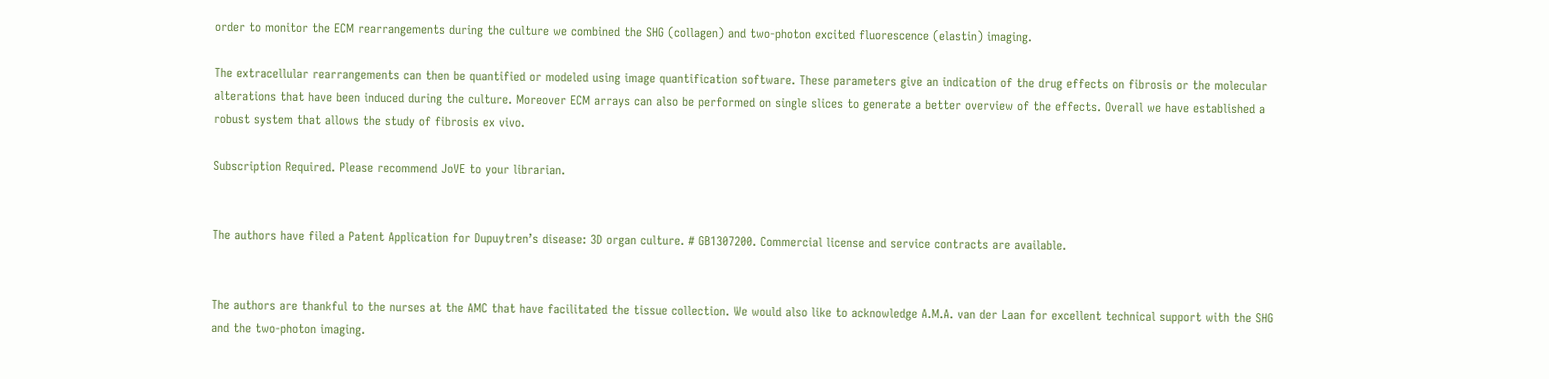order to monitor the ECM rearrangements during the culture we combined the SHG (collagen) and two-photon excited fluorescence (elastin) imaging.

The extracellular rearrangements can then be quantified or modeled using image quantification software. These parameters give an indication of the drug effects on fibrosis or the molecular alterations that have been induced during the culture. Moreover ECM arrays can also be performed on single slices to generate a better overview of the effects. Overall we have established a robust system that allows the study of fibrosis ex vivo.

Subscription Required. Please recommend JoVE to your librarian.


The authors have filed a Patent Application for Dupuytren’s disease: 3D organ culture. # GB1307200. Commercial license and service contracts are available.


The authors are thankful to the nurses at the AMC that have facilitated the tissue collection. We would also like to acknowledge A.M.A. van der Laan for excellent technical support with the SHG and the two-photon imaging.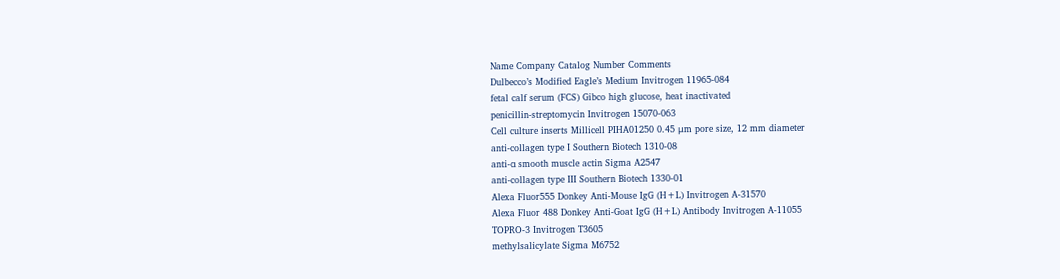Name Company Catalog Number Comments
Dulbecco’s Modified Eagle’s Medium Invitrogen 11965-084
fetal calf serum (FCS) Gibco high glucose, heat inactivated
penicillin-streptomycin Invitrogen 15070-063
Cell culture inserts Millicell PIHA01250 0.45 μm pore size, 12 mm diameter
anti-collagen type I Southern Biotech 1310-08
anti-α smooth muscle actin Sigma A2547
anti-collagen type III Southern Biotech 1330-01
Alexa Fluor555 Donkey Anti-Mouse IgG (H+L) Invitrogen A-31570
Alexa Fluor 488 Donkey Anti-Goat IgG (H+L) Antibody Invitrogen A-11055
TOPRO-3 Invitrogen T3605
methylsalicylate Sigma M6752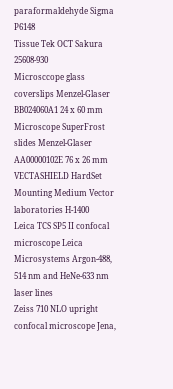paraformaldehyde Sigma P6148
Tissue Tek OCT Sakura 25608-930
Microsccope glass coverslips Menzel-Glaser BB024060A1 24 x 60 mm
Microscope SuperFrost slides Menzel-Glaser AA00000102E 76 x 26 mm
VECTASHIELD HardSet Mounting Medium Vector laboratories H-1400
Leica TCS SP5 II confocal microscope Leica Microsystems Argon-488, 514 nm and HeNe-633 nm laser lines
Zeiss 710 NLO upright confocal microscope Jena,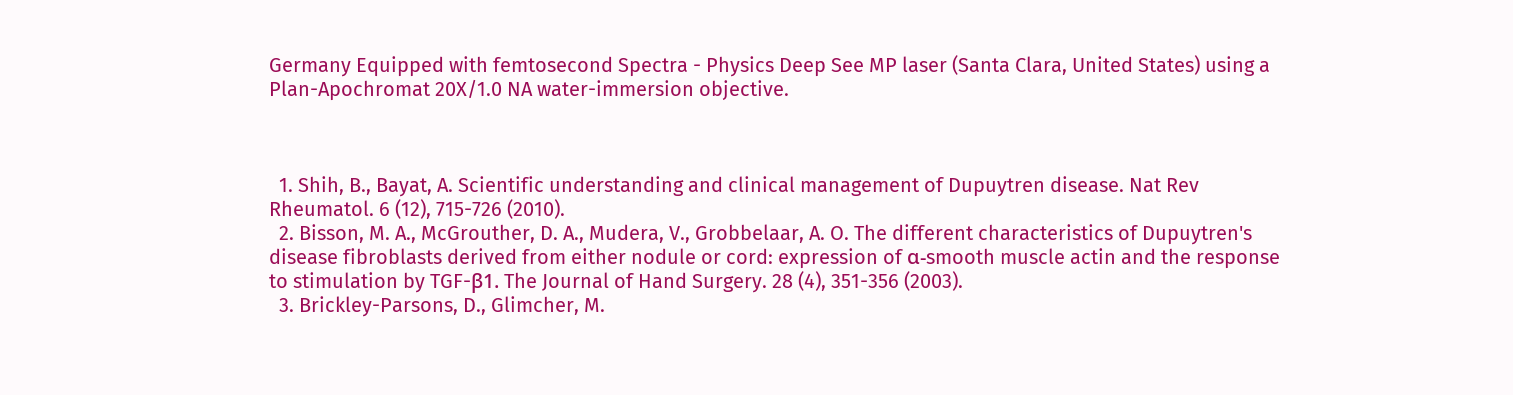Germany Equipped with femtosecond Spectra - Physics Deep See MP laser (Santa Clara, United States) using a Plan-Apochromat 20X/1.0 NA water-immersion objective.



  1. Shih, B., Bayat, A. Scientific understanding and clinical management of Dupuytren disease. Nat Rev Rheumatol. 6 (12), 715-726 (2010).
  2. Bisson, M. A., McGrouther, D. A., Mudera, V., Grobbelaar, A. O. The different characteristics of Dupuytren's disease fibroblasts derived from either nodule or cord: expression of α-smooth muscle actin and the response to stimulation by TGF-β1. The Journal of Hand Surgery. 28 (4), 351-356 (2003).
  3. Brickley-Parsons, D., Glimcher, M.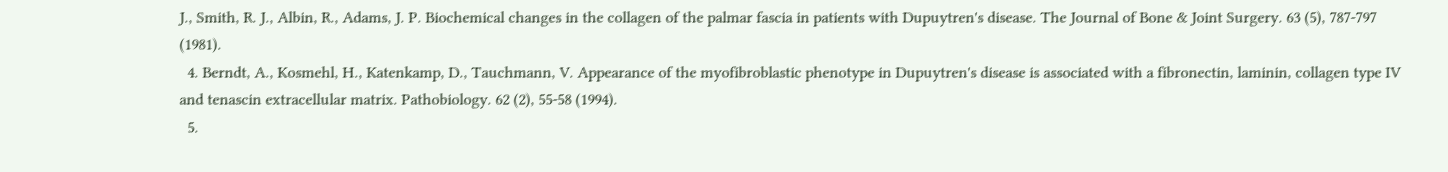J., Smith, R. J., Albin, R., Adams, J. P. Biochemical changes in the collagen of the palmar fascia in patients with Dupuytren's disease. The Journal of Bone & Joint Surgery. 63 (5), 787-797 (1981).
  4. Berndt, A., Kosmehl, H., Katenkamp, D., Tauchmann, V. Appearance of the myofibroblastic phenotype in Dupuytren's disease is associated with a fibronectin, laminin, collagen type IV and tenascin extracellular matrix. Pathobiology. 62 (2), 55-58 (1994).
  5.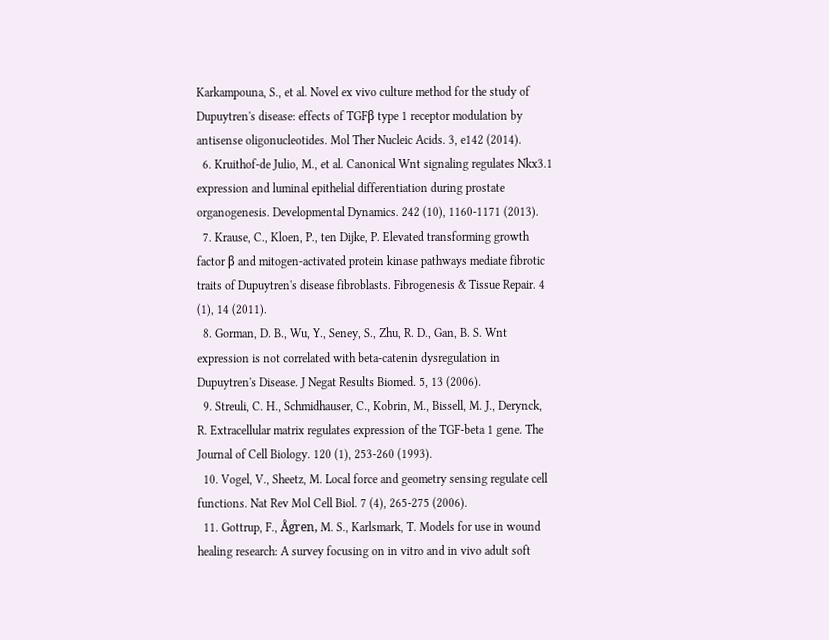Karkampouna, S., et al. Novel ex vivo culture method for the study of Dupuytren's disease: effects of TGFβ type 1 receptor modulation by antisense oligonucleotides. Mol Ther Nucleic Acids. 3, e142 (2014).
  6. Kruithof-de Julio, M., et al. Canonical Wnt signaling regulates Nkx3.1 expression and luminal epithelial differentiation during prostate organogenesis. Developmental Dynamics. 242 (10), 1160-1171 (2013).
  7. Krause, C., Kloen, P., ten Dijke, P. Elevated transforming growth factor β and mitogen-activated protein kinase pathways mediate fibrotic traits of Dupuytren's disease fibroblasts. Fibrogenesis & Tissue Repair. 4 (1), 14 (2011).
  8. Gorman, D. B., Wu, Y., Seney, S., Zhu, R. D., Gan, B. S. Wnt expression is not correlated with beta-catenin dysregulation in Dupuytren's Disease. J Negat Results Biomed. 5, 13 (2006).
  9. Streuli, C. H., Schmidhauser, C., Kobrin, M., Bissell, M. J., Derynck, R. Extracellular matrix regulates expression of the TGF-beta 1 gene. The Journal of Cell Biology. 120 (1), 253-260 (1993).
  10. Vogel, V., Sheetz, M. Local force and geometry sensing regulate cell functions. Nat Rev Mol Cell Biol. 7 (4), 265-275 (2006).
  11. Gottrup, F., Ågren, M. S., Karlsmark, T. Models for use in wound healing research: A survey focusing on in vitro and in vivo adult soft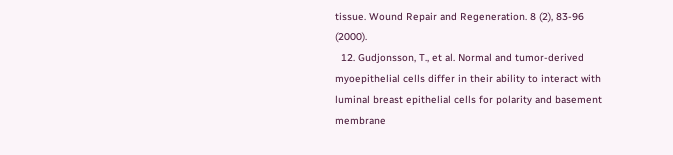tissue. Wound Repair and Regeneration. 8 (2), 83-96 (2000).
  12. Gudjonsson, T., et al. Normal and tumor-derived myoepithelial cells differ in their ability to interact with luminal breast epithelial cells for polarity and basement membrane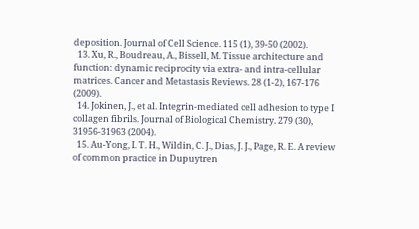deposition. Journal of Cell Science. 115 (1), 39-50 (2002).
  13. Xu, R., Boudreau, A., Bissell, M. Tissue architecture and function: dynamic reciprocity via extra- and intra-cellular matrices. Cancer and Metastasis Reviews. 28 (1-2), 167-176 (2009).
  14. Jokinen, J., et al. Integrin-mediated cell adhesion to type I collagen fibrils. Journal of Biological Chemistry. 279 (30), 31956-31963 (2004).
  15. Au-Yong, I. T. H., Wildin, C. J., Dias, J. J., Page, R. E. A review of common practice in Dupuytren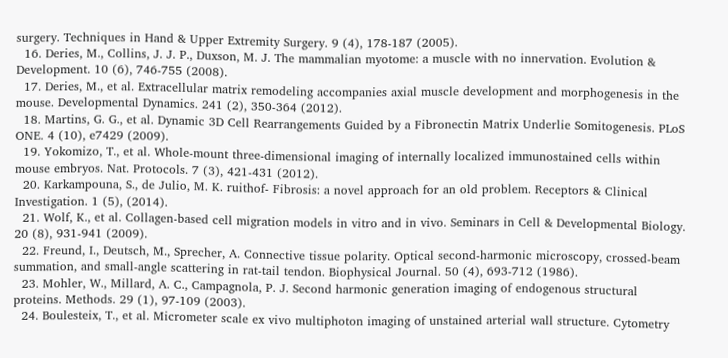surgery. Techniques in Hand & Upper Extremity Surgery. 9 (4), 178-187 (2005).
  16. Deries, M., Collins, J. J. P., Duxson, M. J. The mammalian myotome: a muscle with no innervation. Evolution & Development. 10 (6), 746-755 (2008).
  17. Deries, M., et al. Extracellular matrix remodeling accompanies axial muscle development and morphogenesis in the mouse. Developmental Dynamics. 241 (2), 350-364 (2012).
  18. Martins, G. G., et al. Dynamic 3D Cell Rearrangements Guided by a Fibronectin Matrix Underlie Somitogenesis. PLoS ONE. 4 (10), e7429 (2009).
  19. Yokomizo, T., et al. Whole-mount three-dimensional imaging of internally localized immunostained cells within mouse embryos. Nat. Protocols. 7 (3), 421-431 (2012).
  20. Karkampouna, S., de Julio, M. K. ruithof- Fibrosis: a novel approach for an old problem. Receptors & Clinical Investigation. 1 (5), (2014).
  21. Wolf, K., et al. Collagen-based cell migration models in vitro and in vivo. Seminars in Cell & Developmental Biology. 20 (8), 931-941 (2009).
  22. Freund, I., Deutsch, M., Sprecher, A. Connective tissue polarity. Optical second-harmonic microscopy, crossed-beam summation, and small-angle scattering in rat-tail tendon. Biophysical Journal. 50 (4), 693-712 (1986).
  23. Mohler, W., Millard, A. C., Campagnola, P. J. Second harmonic generation imaging of endogenous structural proteins. Methods. 29 (1), 97-109 (2003).
  24. Boulesteix, T., et al. Micrometer scale ex vivo multiphoton imaging of unstained arterial wall structure. Cytometry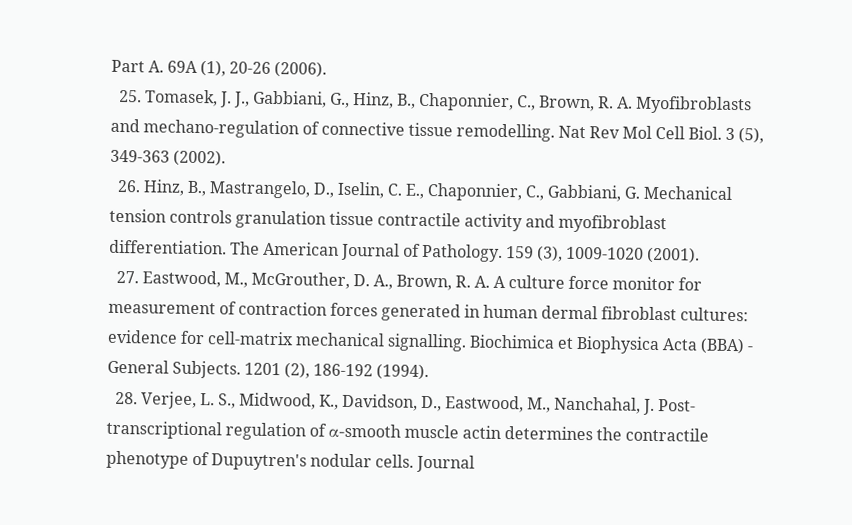Part A. 69A (1), 20-26 (2006).
  25. Tomasek, J. J., Gabbiani, G., Hinz, B., Chaponnier, C., Brown, R. A. Myofibroblasts and mechano-regulation of connective tissue remodelling. Nat Rev Mol Cell Biol. 3 (5), 349-363 (2002).
  26. Hinz, B., Mastrangelo, D., Iselin, C. E., Chaponnier, C., Gabbiani, G. Mechanical tension controls granulation tissue contractile activity and myofibroblast differentiation. The American Journal of Pathology. 159 (3), 1009-1020 (2001).
  27. Eastwood, M., McGrouther, D. A., Brown, R. A. A culture force monitor for measurement of contraction forces generated in human dermal fibroblast cultures: evidence for cell-matrix mechanical signalling. Biochimica et Biophysica Acta (BBA) - General Subjects. 1201 (2), 186-192 (1994).
  28. Verjee, L. S., Midwood, K., Davidson, D., Eastwood, M., Nanchahal, J. Post-transcriptional regulation of α-smooth muscle actin determines the contractile phenotype of Dupuytren's nodular cells. Journal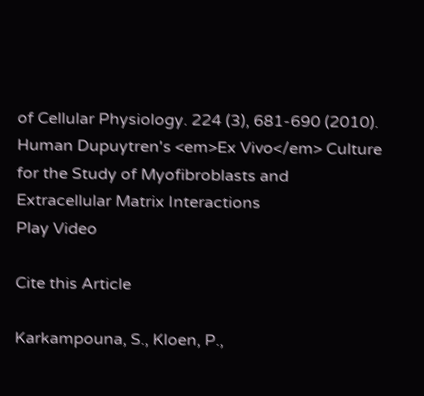of Cellular Physiology. 224 (3), 681-690 (2010).
Human Dupuytren's <em>Ex Vivo</em> Culture for the Study of Myofibroblasts and Extracellular Matrix Interactions
Play Video

Cite this Article

Karkampouna, S., Kloen, P.,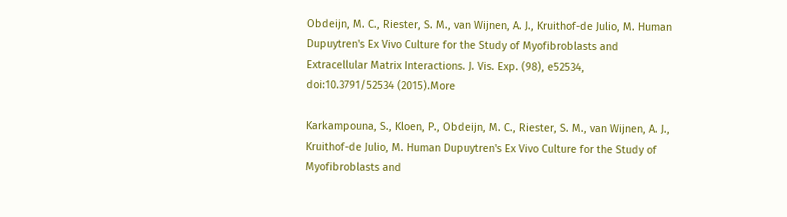Obdeijn, M. C., Riester, S. M., van Wijnen, A. J., Kruithof-de Julio, M. Human Dupuytren's Ex Vivo Culture for the Study of Myofibroblasts and Extracellular Matrix Interactions. J. Vis. Exp. (98), e52534, doi:10.3791/52534 (2015).More

Karkampouna, S., Kloen, P., Obdeijn, M. C., Riester, S. M., van Wijnen, A. J., Kruithof-de Julio, M. Human Dupuytren's Ex Vivo Culture for the Study of Myofibroblasts and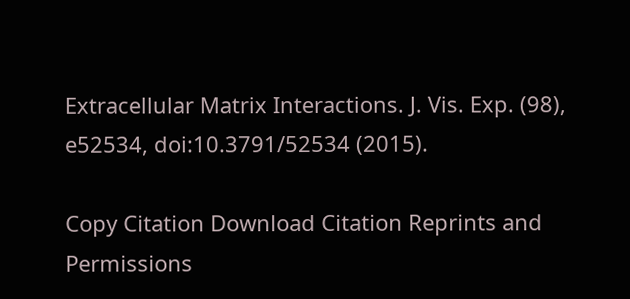Extracellular Matrix Interactions. J. Vis. Exp. (98), e52534, doi:10.3791/52534 (2015).

Copy Citation Download Citation Reprints and Permissions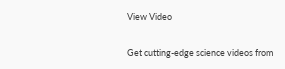View Video

Get cutting-edge science videos from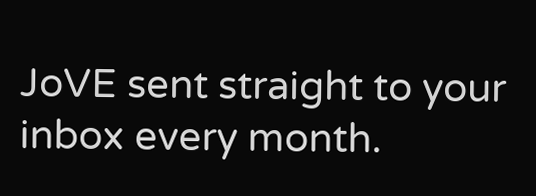JoVE sent straight to your inbox every month.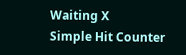Waiting X
Simple Hit Counter